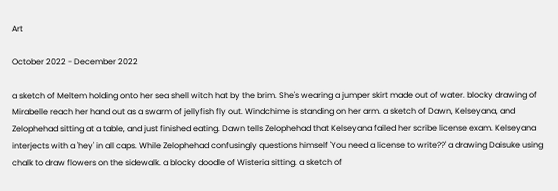Art

October 2022 - December 2022

a sketch of Meltem holding onto her sea shell witch hat by the brim. She's wearing a jumper skirt made out of water. blocky drawing of Mirabelle reach her hand out as a swarm of jellyfish fly out. Windchime is standing on her arm. a sketch of Dawn, Kelseyana, and Zelophehad sitting at a table, and just finished eating. Dawn tells Zelophehad that Kelseyana failed her scribe license exam. Kelseyana interjects with a 'hey' in all caps. While Zelophehad confusingly questions himself 'You need a license to write??' a drawing Daisuke using chalk to draw flowers on the sidewalk. a blocky doodle of Wisteria sitting. a sketch of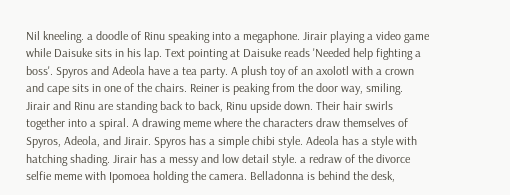Nil kneeling. a doodle of Rinu speaking into a megaphone. Jirair playing a video game while Daisuke sits in his lap. Text pointing at Daisuke reads 'Needed help fighting a boss'. Spyros and Adeola have a tea party. A plush toy of an axolotl with a crown and cape sits in one of the chairs. Reiner is peaking from the door way, smiling. Jirair and Rinu are standing back to back, Rinu upside down. Their hair swirls together into a spiral. A drawing meme where the characters draw themselves of Spyros, Adeola, and Jirair. Spyros has a simple chibi style. Adeola has a style with hatching shading. Jirair has a messy and low detail style. a redraw of the divorce selfie meme with Ipomoea holding the camera. Belladonna is behind the desk,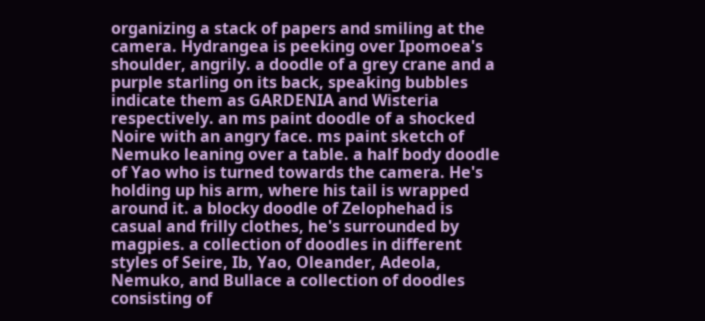organizing a stack of papers and smiling at the camera. Hydrangea is peeking over Ipomoea's shoulder, angrily. a doodle of a grey crane and a purple starling on its back, speaking bubbles indicate them as GARDENIA and Wisteria respectively. an ms paint doodle of a shocked Noire with an angry face. ms paint sketch of Nemuko leaning over a table. a half body doodle of Yao who is turned towards the camera. He's holding up his arm, where his tail is wrapped around it. a blocky doodle of Zelophehad is casual and frilly clothes, he's surrounded by magpies. a collection of doodles in different styles of Seire, Ib, Yao, Oleander, Adeola, Nemuko, and Bullace a collection of doodles consisting of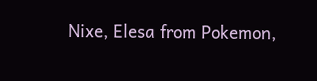Nixe, Elesa from Pokemon,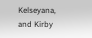Kelseyana, and Kirby